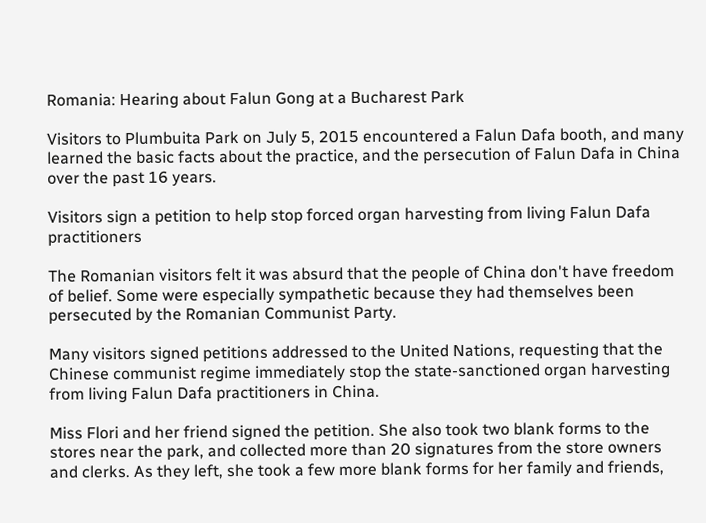Romania: Hearing about Falun Gong at a Bucharest Park

Visitors to Plumbuita Park on July 5, 2015 encountered a Falun Dafa booth, and many learned the basic facts about the practice, and the persecution of Falun Dafa in China over the past 16 years.

Visitors sign a petition to help stop forced organ harvesting from living Falun Dafa practitioners

The Romanian visitors felt it was absurd that the people of China don't have freedom of belief. Some were especially sympathetic because they had themselves been persecuted by the Romanian Communist Party.

Many visitors signed petitions addressed to the United Nations, requesting that the Chinese communist regime immediately stop the state-sanctioned organ harvesting from living Falun Dafa practitioners in China.

Miss Flori and her friend signed the petition. She also took two blank forms to the stores near the park, and collected more than 20 signatures from the store owners and clerks. As they left, she took a few more blank forms for her family and friends,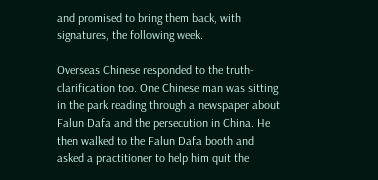and promised to bring them back, with signatures, the following week.

Overseas Chinese responded to the truth-clarification too. One Chinese man was sitting in the park reading through a newspaper about Falun Dafa and the persecution in China. He then walked to the Falun Dafa booth and asked a practitioner to help him quit the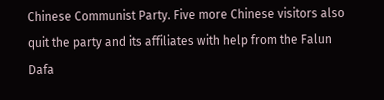Chinese Communist Party. Five more Chinese visitors also quit the party and its affiliates with help from the Falun Dafa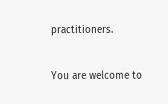practitioners.

You are welcome to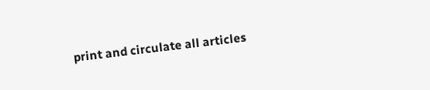print and circulate all articles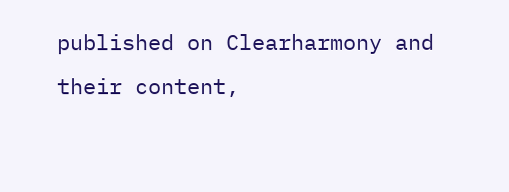published on Clearharmony and their content,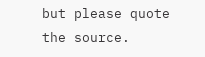but please quote the source.